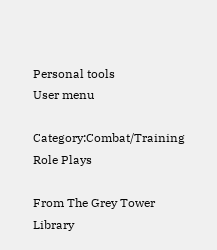Personal tools
User menu

Category:Combat/Training Role Plays

From The Grey Tower Library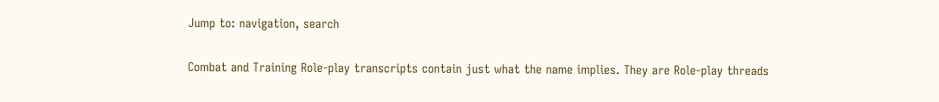Jump to: navigation, search

Combat and Training Role-play transcripts contain just what the name implies. They are Role-play threads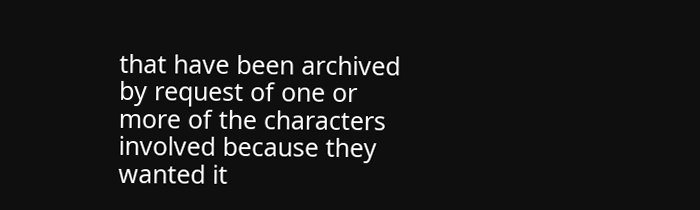that have been archived by request of one or more of the characters involved because they wanted it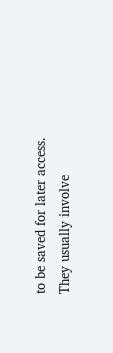to be saved for later access. They usually involve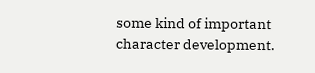some kind of important character development.